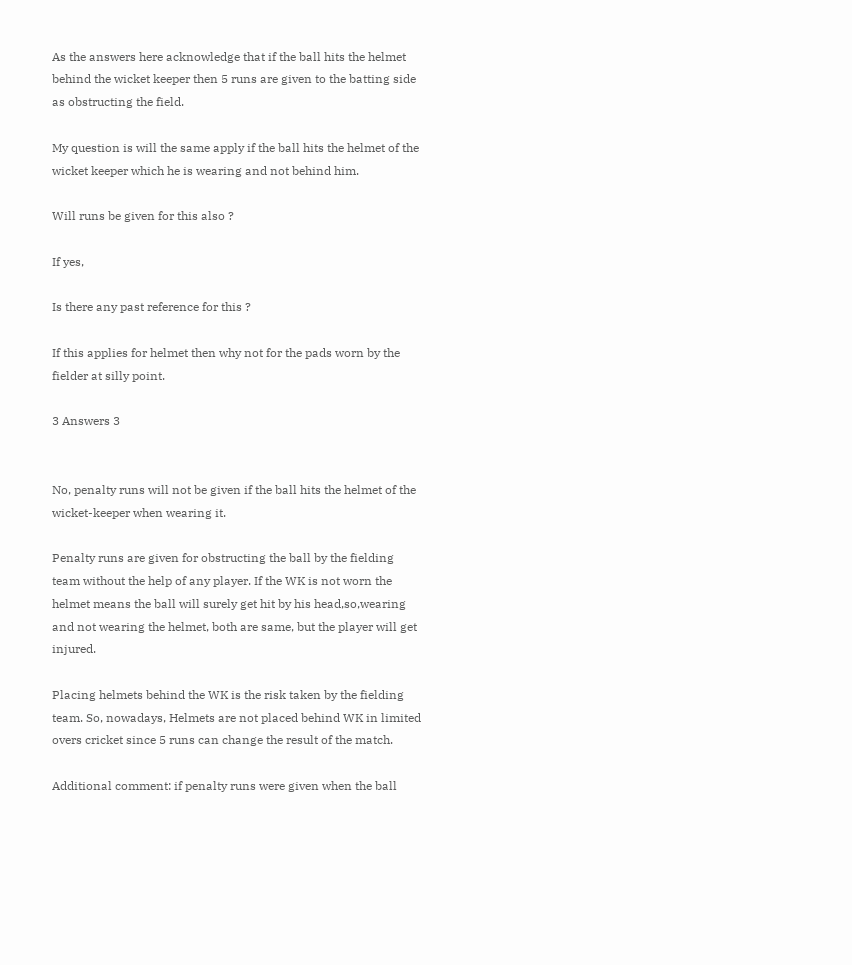As the answers here acknowledge that if the ball hits the helmet behind the wicket keeper then 5 runs are given to the batting side as obstructing the field.

My question is will the same apply if the ball hits the helmet of the wicket keeper which he is wearing and not behind him.

Will runs be given for this also ?

If yes,

Is there any past reference for this ?

If this applies for helmet then why not for the pads worn by the fielder at silly point.

3 Answers 3


No, penalty runs will not be given if the ball hits the helmet of the wicket-keeper when wearing it.

Penalty runs are given for obstructing the ball by the fielding team without the help of any player. If the WK is not worn the helmet means the ball will surely get hit by his head,so,wearing and not wearing the helmet, both are same, but the player will get injured.

Placing helmets behind the WK is the risk taken by the fielding team. So, nowadays, Helmets are not placed behind WK in limited overs cricket since 5 runs can change the result of the match.

Additional comment: if penalty runs were given when the ball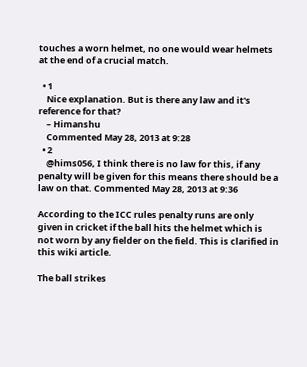touches a worn helmet, no one would wear helmets at the end of a crucial match.

  • 1
    Nice explanation. But is there any law and it's reference for that?
    – Himanshu
    Commented May 28, 2013 at 9:28
  • 2
    @hims056, I think there is no law for this, if any penalty will be given for this means there should be a law on that. Commented May 28, 2013 at 9:36

According to the ICC rules penalty runs are only given in cricket if the ball hits the helmet which is not worn by any fielder on the field. This is clarified in this wiki article.

The ball strikes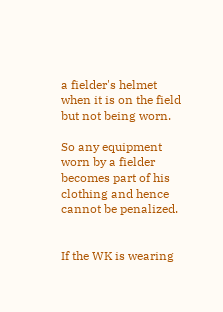a fielder's helmet when it is on the field but not being worn.

So any equipment worn by a fielder becomes part of his clothing and hence cannot be penalized.


If the WK is wearing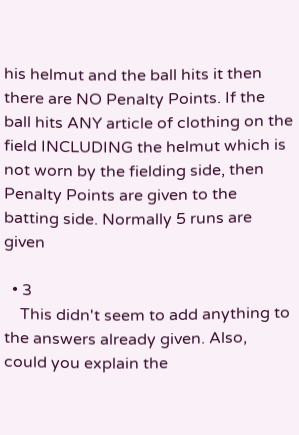his helmut and the ball hits it then there are NO Penalty Points. If the ball hits ANY article of clothing on the field INCLUDING the helmut which is not worn by the fielding side, then Penalty Points are given to the batting side. Normally 5 runs are given

  • 3
    This didn't seem to add anything to the answers already given. Also, could you explain the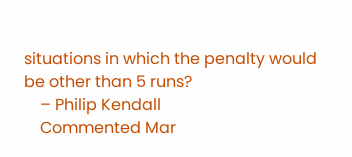situations in which the penalty would be other than 5 runs?
    – Philip Kendall
    Commented Mar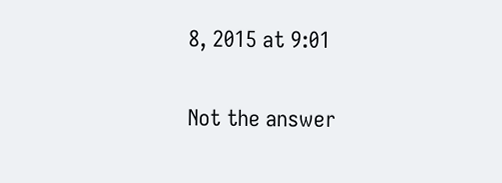8, 2015 at 9:01

Not the answer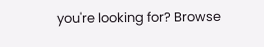you're looking for? Browse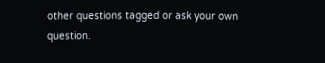other questions tagged or ask your own question.